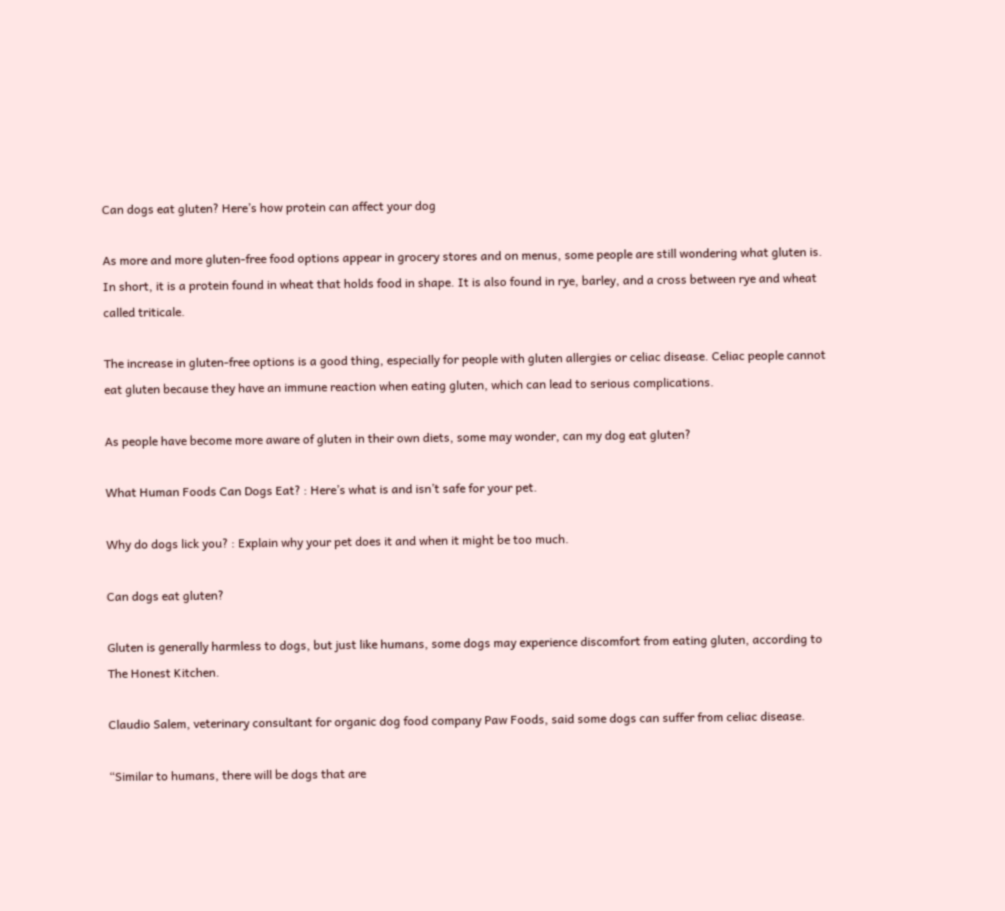Can dogs eat gluten? Here’s how protein can affect your dog

As more and more gluten-free food options appear in grocery stores and on menus, some people are still wondering what gluten is. In short, it is a protein found in wheat that holds food in shape. It is also found in rye, barley, and a cross between rye and wheat called triticale.

The increase in gluten-free options is a good thing, especially for people with gluten allergies or celiac disease. Celiac people cannot eat gluten because they have an immune reaction when eating gluten, which can lead to serious complications.

As people have become more aware of gluten in their own diets, some may wonder, can my dog eat gluten?

What Human Foods Can Dogs Eat? : Here’s what is and isn’t safe for your pet.

Why do dogs lick you? : Explain why your pet does it and when it might be too much.

Can dogs eat gluten?

Gluten is generally harmless to dogs, but just like humans, some dogs may experience discomfort from eating gluten, according to The Honest Kitchen.

Claudio Salem, veterinary consultant for organic dog food company Paw Foods, said some dogs can suffer from celiac disease.

“Similar to humans, there will be dogs that are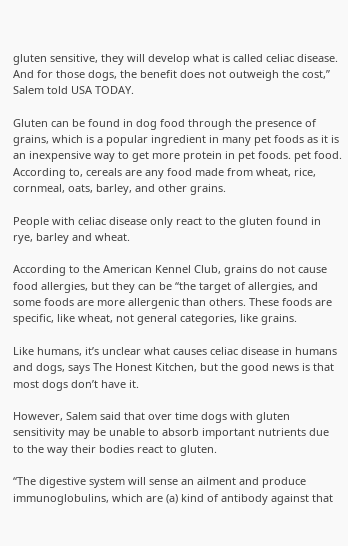gluten sensitive, they will develop what is called celiac disease. And for those dogs, the benefit does not outweigh the cost,” Salem told USA TODAY.

Gluten can be found in dog food through the presence of grains, which is a popular ingredient in many pet foods as it is an inexpensive way to get more protein in pet foods. pet food. According to, cereals are any food made from wheat, rice, cornmeal, oats, barley, and other grains.

People with celiac disease only react to the gluten found in rye, barley and wheat.

According to the American Kennel Club, grains do not cause food allergies, but they can be “the target of allergies, and some foods are more allergenic than others. These foods are specific, like wheat, not general categories, like grains.

Like humans, it’s unclear what causes celiac disease in humans and dogs, says The Honest Kitchen, but the good news is that most dogs don’t have it.

However, Salem said that over time dogs with gluten sensitivity may be unable to absorb important nutrients due to the way their bodies react to gluten.

“The digestive system will sense an ailment and produce immunoglobulins, which are (a) kind of antibody against that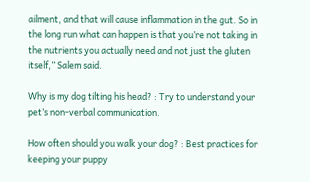ailment, and that will cause inflammation in the gut. So in the long run what can happen is that you’re not taking in the nutrients you actually need and not just the gluten itself,” Salem said.

Why is my dog tilting his head? : Try to understand your pet’s non-verbal communication.

How often should you walk your dog? : Best practices for keeping your puppy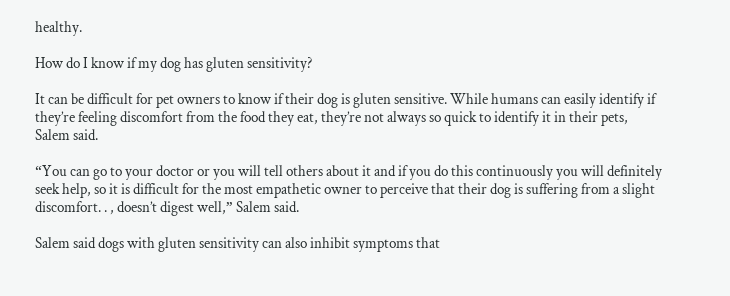healthy.

How do I know if my dog has gluten sensitivity?

It can be difficult for pet owners to know if their dog is gluten sensitive. While humans can easily identify if they’re feeling discomfort from the food they eat, they’re not always so quick to identify it in their pets, Salem said.

“You can go to your doctor or you will tell others about it and if you do this continuously you will definitely seek help, so it is difficult for the most empathetic owner to perceive that their dog is suffering from a slight discomfort. . , doesn’t digest well,” Salem said.

Salem said dogs with gluten sensitivity can also inhibit symptoms that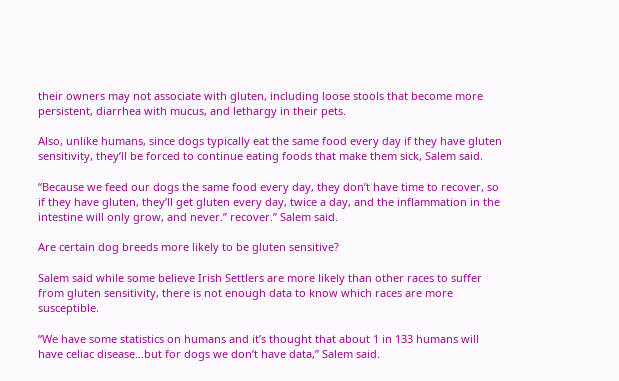their owners may not associate with gluten, including loose stools that become more persistent, diarrhea with mucus, and lethargy in their pets.

Also, unlike humans, since dogs typically eat the same food every day if they have gluten sensitivity, they’ll be forced to continue eating foods that make them sick, Salem said.

“Because we feed our dogs the same food every day, they don’t have time to recover, so if they have gluten, they’ll get gluten every day, twice a day, and the inflammation in the intestine will only grow, and never.” recover.” Salem said.

Are certain dog breeds more likely to be gluten sensitive?

Salem said while some believe Irish Settlers are more likely than other races to suffer from gluten sensitivity, there is not enough data to know which races are more susceptible.

“We have some statistics on humans and it’s thought that about 1 in 133 humans will have celiac disease…but for dogs we don’t have data,” Salem said.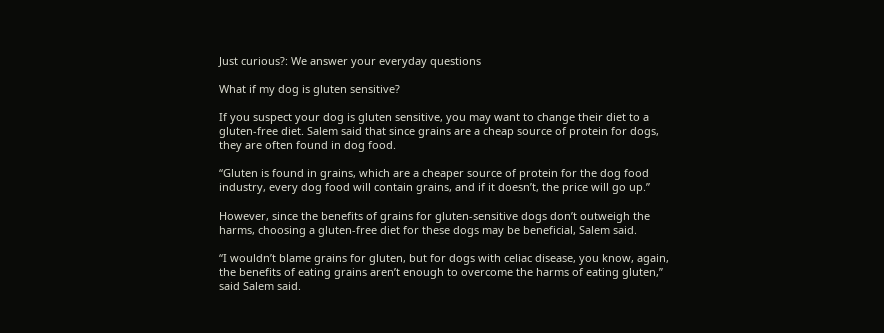Just curious?: We answer your everyday questions

What if my dog is gluten sensitive?

If you suspect your dog is gluten sensitive, you may want to change their diet to a gluten-free diet. Salem said that since grains are a cheap source of protein for dogs, they are often found in dog food.

“Gluten is found in grains, which are a cheaper source of protein for the dog food industry, every dog food will contain grains, and if it doesn’t, the price will go up.”

However, since the benefits of grains for gluten-sensitive dogs don’t outweigh the harms, choosing a gluten-free diet for these dogs may be beneficial, Salem said.

“I wouldn’t blame grains for gluten, but for dogs with celiac disease, you know, again, the benefits of eating grains aren’t enough to overcome the harms of eating gluten,” said Salem said.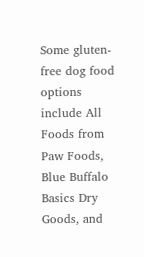Some gluten-free dog food options include All Foods from Paw Foods, Blue Buffalo Basics Dry Goods, and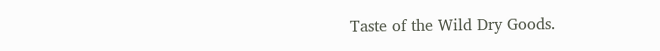Taste of the Wild Dry Goods.